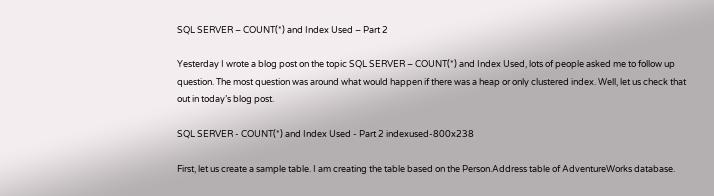SQL SERVER – COUNT(*) and Index Used – Part 2

Yesterday I wrote a blog post on the topic SQL SERVER – COUNT(*) and Index Used, lots of people asked me to follow up question. The most question was around what would happen if there was a heap or only clustered index. Well, let us check that out in today’s blog post.

SQL SERVER - COUNT(*) and Index Used - Part 2 indexused-800x238

First, let us create a sample table. I am creating the table based on the Person.Address table of AdventureWorks database.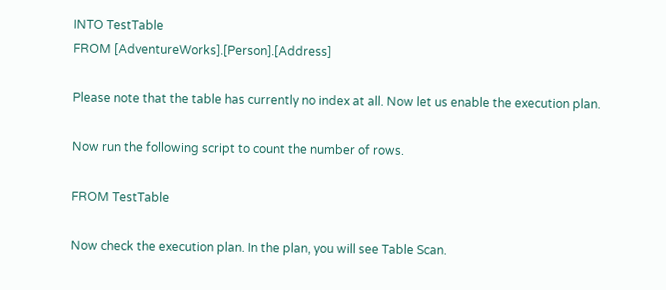INTO TestTable
FROM [AdventureWorks].[Person].[Address]

Please note that the table has currently no index at all. Now let us enable the execution plan.

Now run the following script to count the number of rows.

FROM TestTable

Now check the execution plan. In the plan, you will see Table Scan.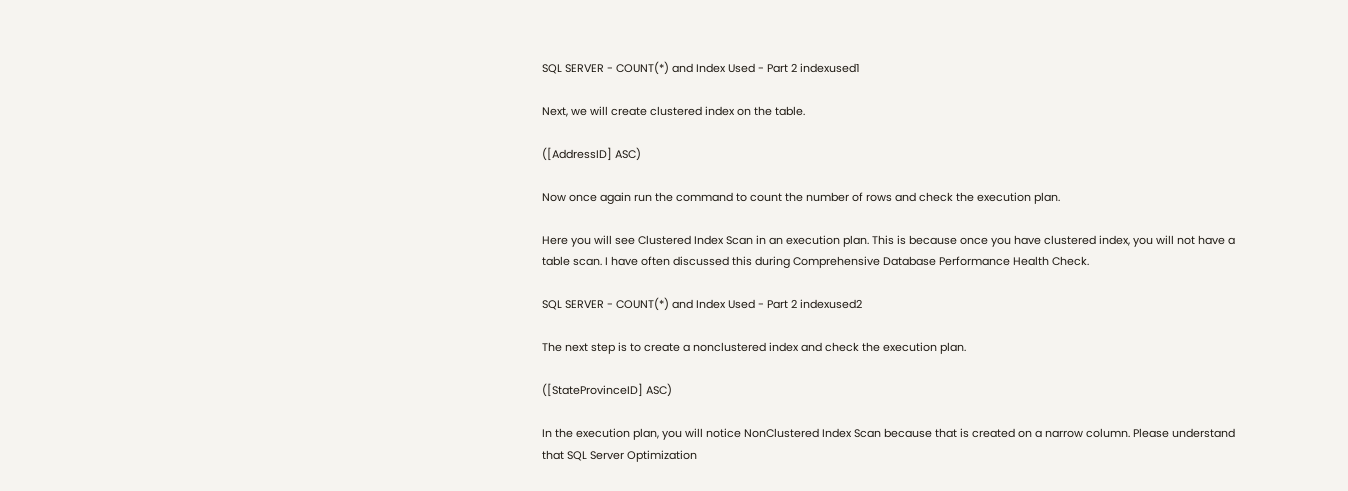SQL SERVER - COUNT(*) and Index Used - Part 2 indexused1

Next, we will create clustered index on the table.

([AddressID] ASC)

Now once again run the command to count the number of rows and check the execution plan.

Here you will see Clustered Index Scan in an execution plan. This is because once you have clustered index, you will not have a table scan. I have often discussed this during Comprehensive Database Performance Health Check.

SQL SERVER - COUNT(*) and Index Used - Part 2 indexused2

The next step is to create a nonclustered index and check the execution plan.

([StateProvinceID] ASC)

In the execution plan, you will notice NonClustered Index Scan because that is created on a narrow column. Please understand that SQL Server Optimization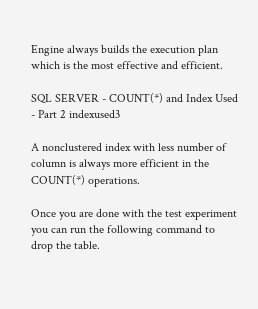Engine always builds the execution plan which is the most effective and efficient.

SQL SERVER - COUNT(*) and Index Used - Part 2 indexused3

A nonclustered index with less number of column is always more efficient in the COUNT(*) operations.

Once you are done with the test experiment you can run the following command to drop the table.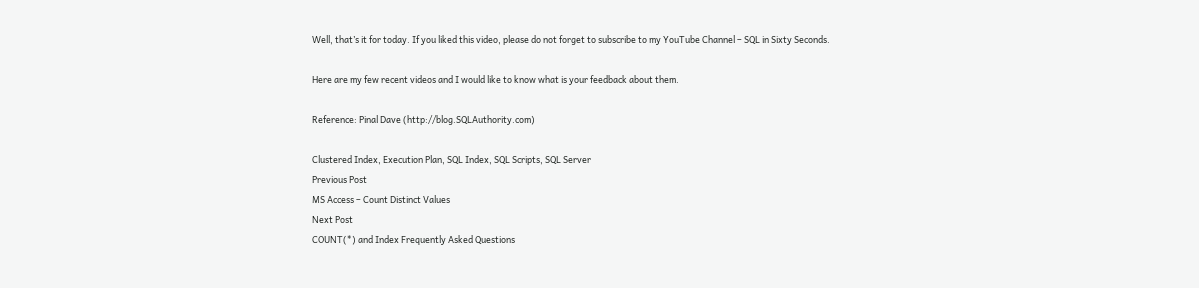Well, that’s it for today. If you liked this video, please do not forget to subscribe to my YouTube Channel – SQL in Sixty Seconds.

Here are my few recent videos and I would like to know what is your feedback about them.

Reference: Pinal Dave (http://blog.SQLAuthority.com)

Clustered Index, Execution Plan, SQL Index, SQL Scripts, SQL Server
Previous Post
MS Access – Count Distinct Values
Next Post
COUNT(*) and Index Frequently Asked Questions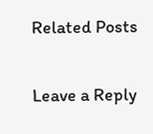Related Posts

Leave a Reply